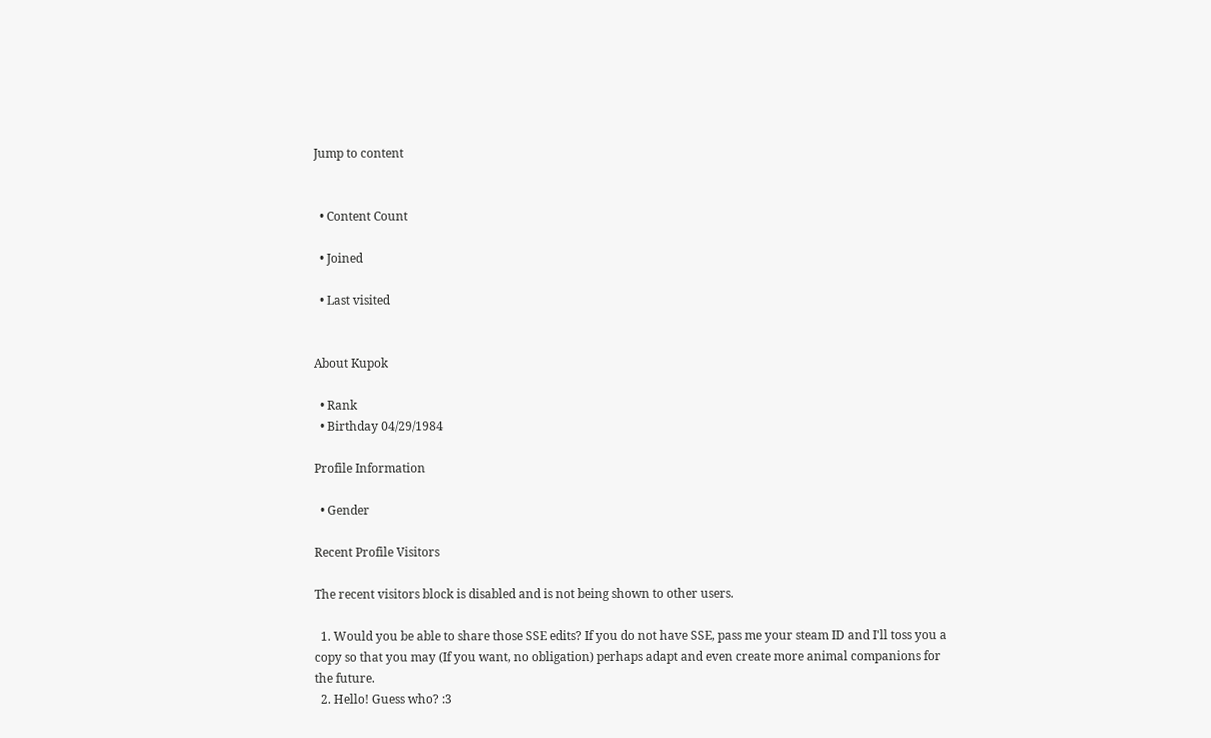Jump to content


  • Content Count

  • Joined

  • Last visited


About Kupok

  • Rank
  • Birthday 04/29/1984

Profile Information

  • Gender

Recent Profile Visitors

The recent visitors block is disabled and is not being shown to other users.

  1. Would you be able to share those SSE edits? If you do not have SSE, pass me your steam ID and I'll toss you a copy so that you may (If you want, no obligation) perhaps adapt and even create more animal companions for the future.
  2. Hello! Guess who? :3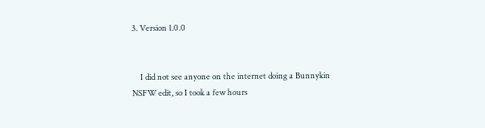3. Version 1.0.0


    I did not see anyone on the internet doing a Bunnykin NSFW edit, so I took a few hours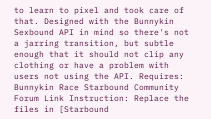to learn to pixel and took care of that. Designed with the Bunnykin Sexbound API in mind so there's not a jarring transition, but subtle enough that it should not clip any clothing or have a problem with users not using the API. Requires: Bunnykin Race Starbound Community Forum Link Instruction: Replace the files in [Starbound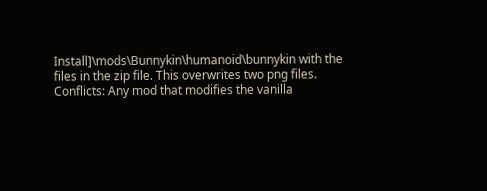Install]\mods\Bunnykin\humanoid\bunnykin with the files in the zip file. This overwrites two png files. Conflicts: Any mod that modifies the vanilla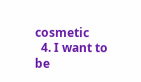cosmetic
  4. I want to be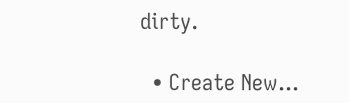dirty.

  • Create New...